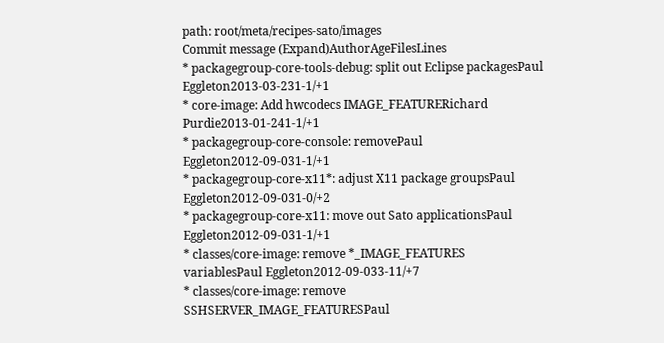path: root/meta/recipes-sato/images
Commit message (Expand)AuthorAgeFilesLines
* packagegroup-core-tools-debug: split out Eclipse packagesPaul Eggleton2013-03-231-1/+1
* core-image: Add hwcodecs IMAGE_FEATURERichard Purdie2013-01-241-1/+1
* packagegroup-core-console: removePaul Eggleton2012-09-031-1/+1
* packagegroup-core-x11*: adjust X11 package groupsPaul Eggleton2012-09-031-0/+2
* packagegroup-core-x11: move out Sato applicationsPaul Eggleton2012-09-031-1/+1
* classes/core-image: remove *_IMAGE_FEATURES variablesPaul Eggleton2012-09-033-11/+7
* classes/core-image: remove SSHSERVER_IMAGE_FEATURESPaul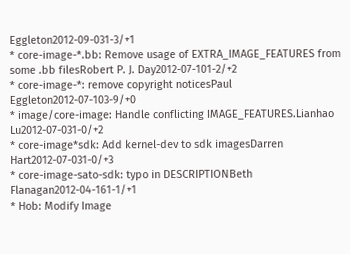Eggleton2012-09-031-3/+1
* core-image-*.bb: Remove usage of EXTRA_IMAGE_FEATURES from some .bb filesRobert P. J. Day2012-07-101-2/+2
* core-image-*: remove copyright noticesPaul Eggleton2012-07-103-9/+0
* image/core-image: Handle conflicting IMAGE_FEATURES.Lianhao Lu2012-07-031-0/+2
* core-image*sdk: Add kernel-dev to sdk imagesDarren Hart2012-07-031-0/+3
* core-image-sato-sdk: typo in DESCRIPTIONBeth Flanagan2012-04-161-1/+1
* Hob: Modify Image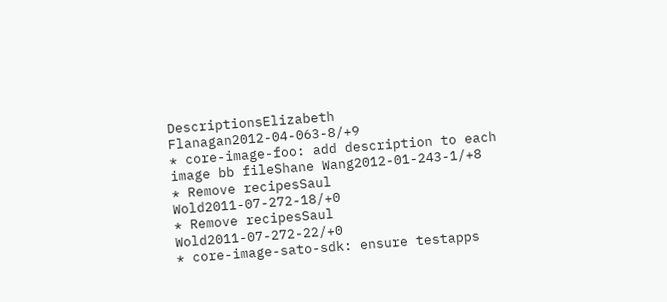DescriptionsElizabeth Flanagan2012-04-063-8/+9
* core-image-foo: add description to each image bb fileShane Wang2012-01-243-1/+8
* Remove recipesSaul Wold2011-07-272-18/+0
* Remove recipesSaul Wold2011-07-272-22/+0
* core-image-sato-sdk: ensure testapps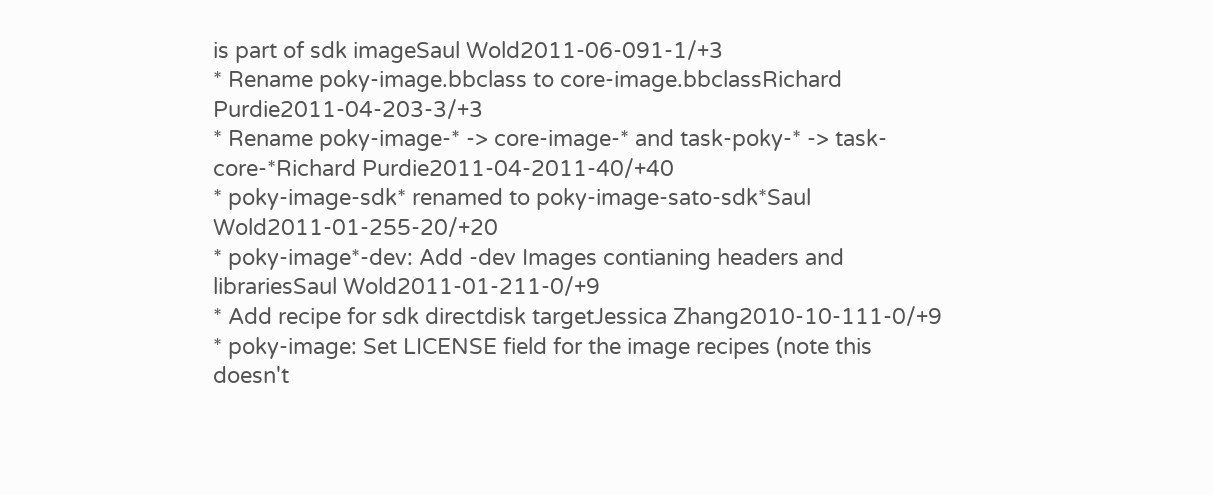is part of sdk imageSaul Wold2011-06-091-1/+3
* Rename poky-image.bbclass to core-image.bbclassRichard Purdie2011-04-203-3/+3
* Rename poky-image-* -> core-image-* and task-poky-* -> task-core-*Richard Purdie2011-04-2011-40/+40
* poky-image-sdk* renamed to poky-image-sato-sdk*Saul Wold2011-01-255-20/+20
* poky-image*-dev: Add -dev Images contianing headers and librariesSaul Wold2011-01-211-0/+9
* Add recipe for sdk directdisk targetJessica Zhang2010-10-111-0/+9
* poky-image: Set LICENSE field for the image recipes (note this doesn't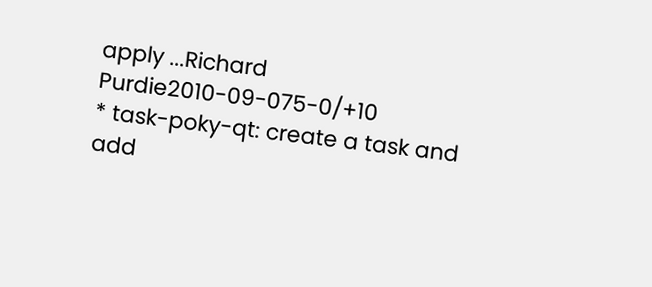apply ...Richard Purdie2010-09-075-0/+10
* task-poky-qt: create a task and add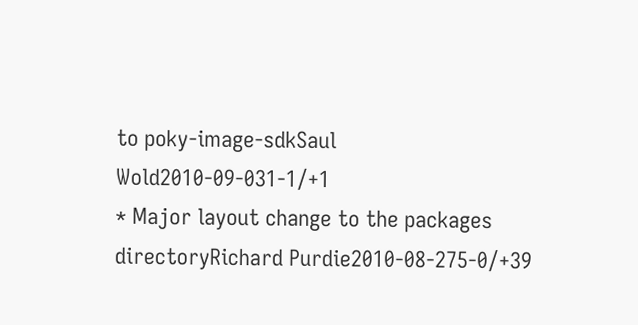to poky-image-sdkSaul Wold2010-09-031-1/+1
* Major layout change to the packages directoryRichard Purdie2010-08-275-0/+39